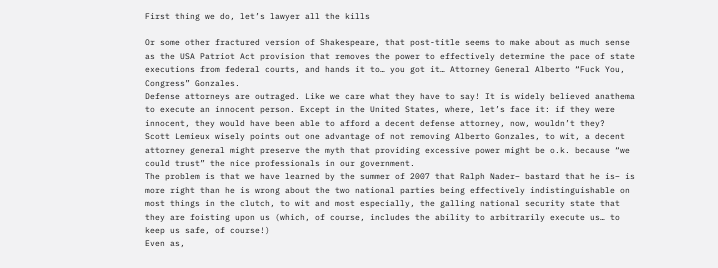First thing we do, let’s lawyer all the kills

Or some other fractured version of Shakespeare, that post-title seems to make about as much sense as the USA Patriot Act provision that removes the power to effectively determine the pace of state executions from federal courts, and hands it to… you got it… Attorney General Alberto “Fuck You, Congress” Gonzales.
Defense attorneys are outraged. Like we care what they have to say! It is widely believed anathema to execute an innocent person. Except in the United States, where, let’s face it: if they were innocent, they would have been able to afford a decent defense attorney, now, wouldn’t they?
Scott Lemieux wisely points out one advantage of not removing Alberto Gonzales, to wit, a decent attorney general might preserve the myth that providing excessive power might be o.k. because “we could trust” the nice professionals in our government.
The problem is that we have learned by the summer of 2007 that Ralph Nader– bastard that he is– is more right than he is wrong about the two national parties being effectively indistinguishable on most things in the clutch, to wit and most especially, the galling national security state that they are foisting upon us (which, of course, includes the ability to arbitrarily execute us… to keep us safe, of course!)
Even as,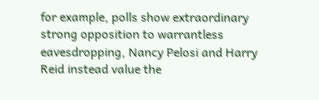for example, polls show extraordinary strong opposition to warrantless eavesdropping, Nancy Pelosi and Harry Reid instead value the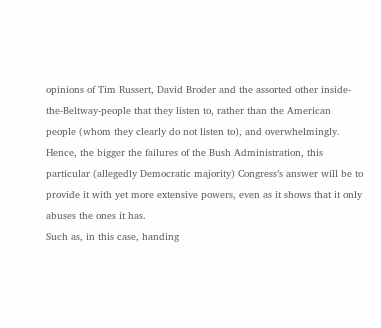opinions of Tim Russert, David Broder and the assorted other inside-the-Beltway-people that they listen to, rather than the American people (whom they clearly do not listen to), and overwhelmingly. Hence, the bigger the failures of the Bush Administration, this particular (allegedly Democratic majority) Congress’s answer will be to provide it with yet more extensive powers, even as it shows that it only abuses the ones it has.
Such as, in this case, handing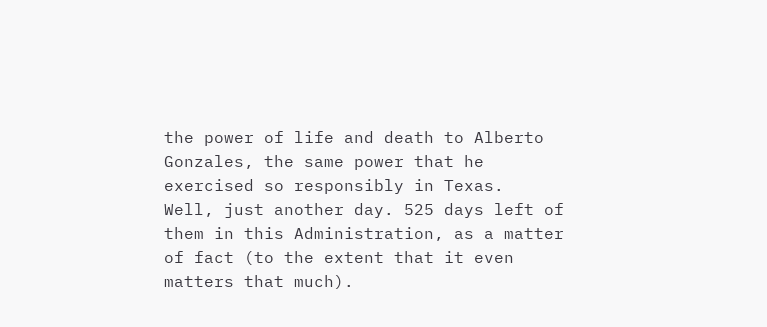the power of life and death to Alberto Gonzales, the same power that he exercised so responsibly in Texas.
Well, just another day. 525 days left of them in this Administration, as a matter of fact (to the extent that it even matters that much).